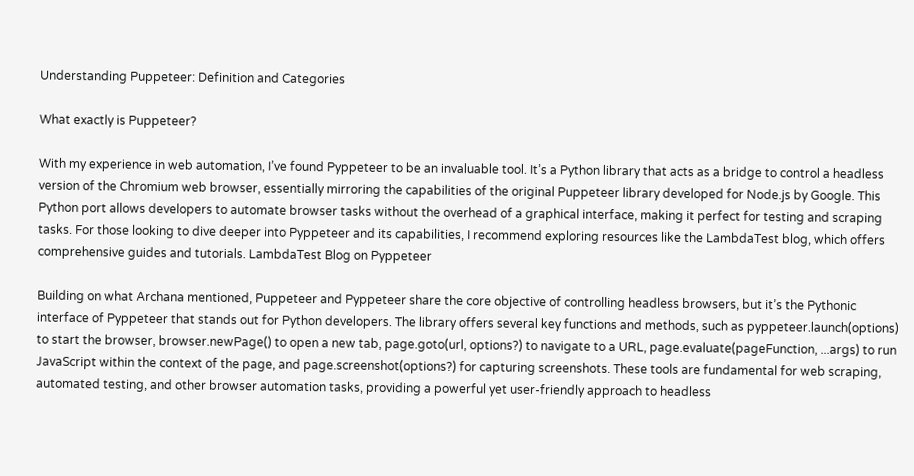Understanding Puppeteer: Definition and Categories

What exactly is Puppeteer?

With my experience in web automation, I’ve found Pyppeteer to be an invaluable tool. It’s a Python library that acts as a bridge to control a headless version of the Chromium web browser, essentially mirroring the capabilities of the original Puppeteer library developed for Node.js by Google. This Python port allows developers to automate browser tasks without the overhead of a graphical interface, making it perfect for testing and scraping tasks. For those looking to dive deeper into Pyppeteer and its capabilities, I recommend exploring resources like the LambdaTest blog, which offers comprehensive guides and tutorials. LambdaTest Blog on Pyppeteer

Building on what Archana mentioned, Puppeteer and Pyppeteer share the core objective of controlling headless browsers, but it’s the Pythonic interface of Pyppeteer that stands out for Python developers. The library offers several key functions and methods, such as pyppeteer.launch(options) to start the browser, browser.newPage() to open a new tab, page.goto(url, options?) to navigate to a URL, page.evaluate(pageFunction, ...args) to run JavaScript within the context of the page, and page.screenshot(options?) for capturing screenshots. These tools are fundamental for web scraping, automated testing, and other browser automation tasks, providing a powerful yet user-friendly approach to headless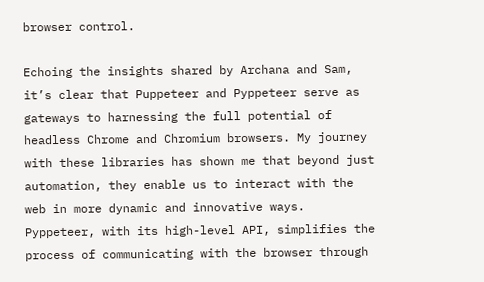browser control.

Echoing the insights shared by Archana and Sam, it’s clear that Puppeteer and Pyppeteer serve as gateways to harnessing the full potential of headless Chrome and Chromium browsers. My journey with these libraries has shown me that beyond just automation, they enable us to interact with the web in more dynamic and innovative ways. Pyppeteer, with its high-level API, simplifies the process of communicating with the browser through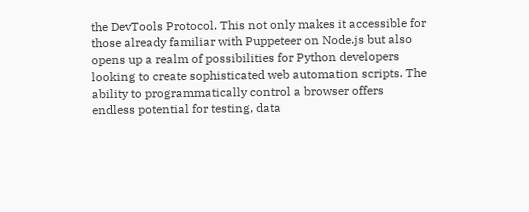the DevTools Protocol. This not only makes it accessible for those already familiar with Puppeteer on Node.js but also opens up a realm of possibilities for Python developers looking to create sophisticated web automation scripts. The ability to programmatically control a browser offers endless potential for testing, data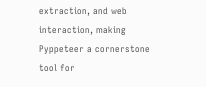extraction, and web interaction, making Pyppeteer a cornerstone tool for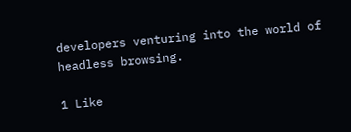developers venturing into the world of headless browsing.

1 Like